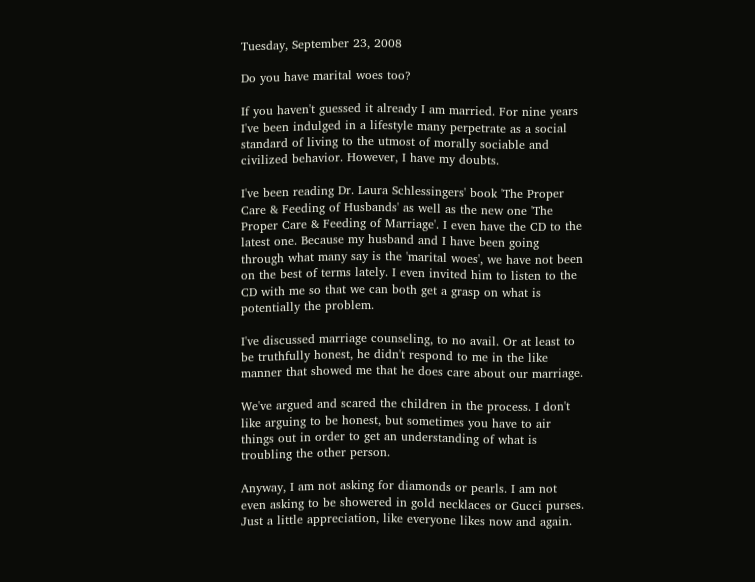Tuesday, September 23, 2008

Do you have marital woes too?

If you haven't guessed it already I am married. For nine years I've been indulged in a lifestyle many perpetrate as a social standard of living to the utmost of morally sociable and civilized behavior. However, I have my doubts.

I've been reading Dr. Laura Schlessingers' book 'The Proper Care & Feeding of Husbands' as well as the new one 'The Proper Care & Feeding of Marriage'. I even have the CD to the latest one. Because my husband and I have been going through what many say is the 'marital woes', we have not been on the best of terms lately. I even invited him to listen to the CD with me so that we can both get a grasp on what is potentially the problem.

I've discussed marriage counseling, to no avail. Or at least to be truthfully honest, he didn't respond to me in the like manner that showed me that he does care about our marriage.

We've argued and scared the children in the process. I don't like arguing to be honest, but sometimes you have to air things out in order to get an understanding of what is troubling the other person.

Anyway, I am not asking for diamonds or pearls. I am not even asking to be showered in gold necklaces or Gucci purses. Just a little appreciation, like everyone likes now and again.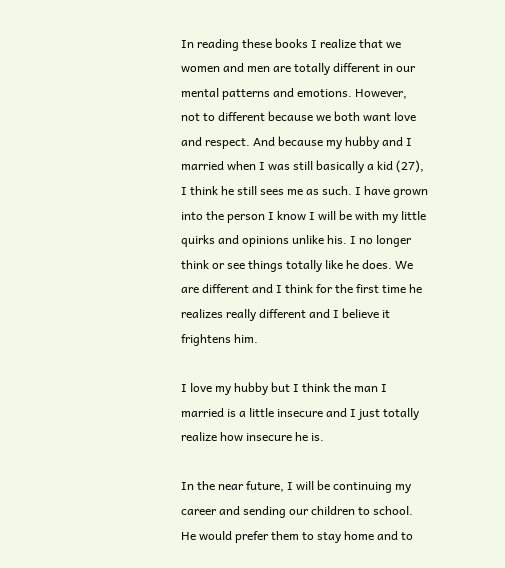In reading these books I realize that we women and men are totally different in our mental patterns and emotions. However, not to different because we both want love and respect. And because my hubby and I married when I was still basically a kid (27), I think he still sees me as such. I have grown into the person I know I will be with my little quirks and opinions unlike his. I no longer think or see things totally like he does. We are different and I think for the first time he realizes really different and I believe it frightens him.

I love my hubby but I think the man I married is a little insecure and I just totally realize how insecure he is.

In the near future, I will be continuing my career and sending our children to school. He would prefer them to stay home and to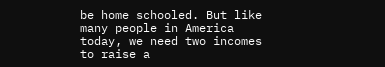be home schooled. But like many people in America today, we need two incomes to raise a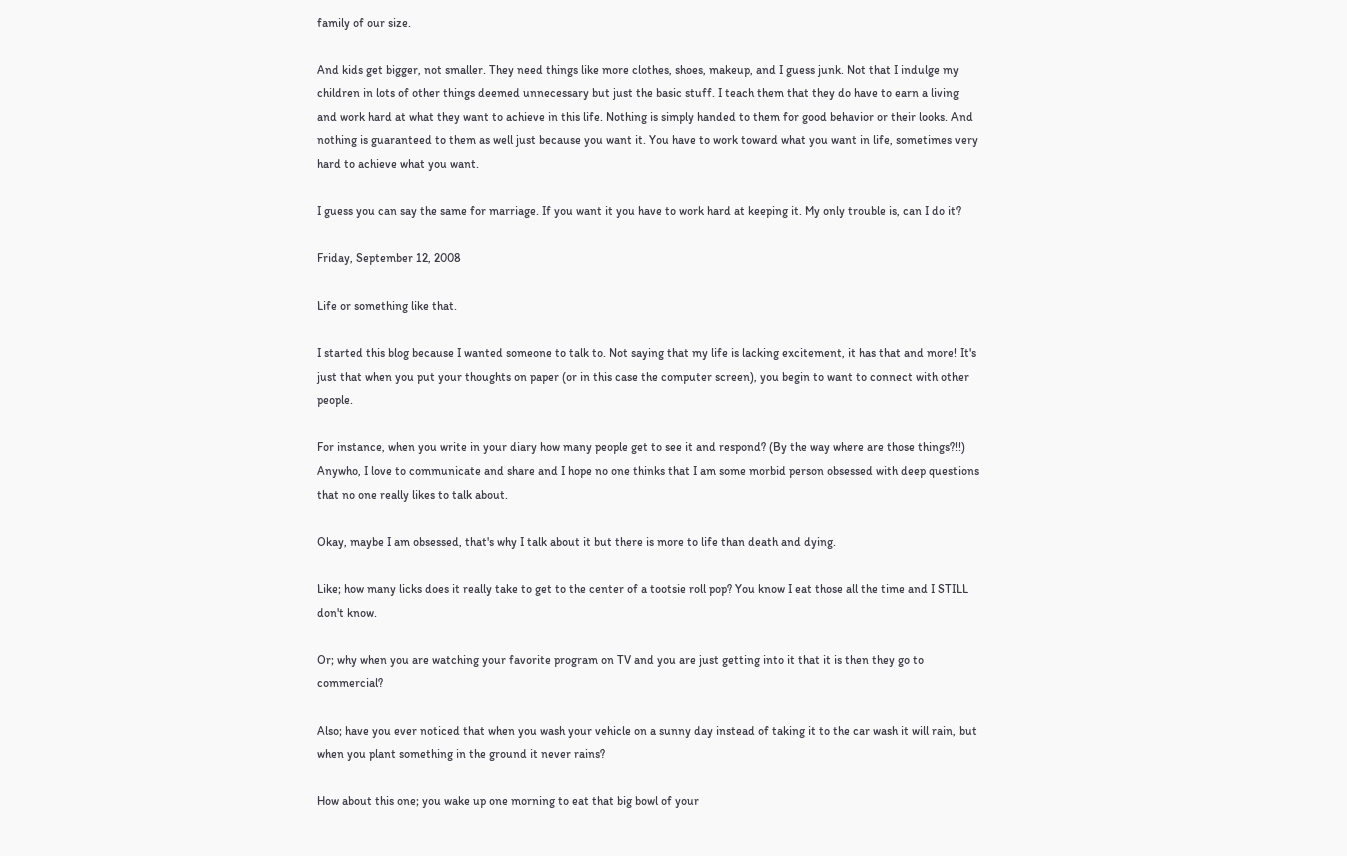family of our size.

And kids get bigger, not smaller. They need things like more clothes, shoes, makeup, and I guess junk. Not that I indulge my children in lots of other things deemed unnecessary but just the basic stuff. I teach them that they do have to earn a living and work hard at what they want to achieve in this life. Nothing is simply handed to them for good behavior or their looks. And nothing is guaranteed to them as well just because you want it. You have to work toward what you want in life, sometimes very hard to achieve what you want.

I guess you can say the same for marriage. If you want it you have to work hard at keeping it. My only trouble is, can I do it?

Friday, September 12, 2008

Life or something like that.

I started this blog because I wanted someone to talk to. Not saying that my life is lacking excitement, it has that and more! It's just that when you put your thoughts on paper (or in this case the computer screen), you begin to want to connect with other people.

For instance, when you write in your diary how many people get to see it and respond? (By the way where are those things?!!) Anywho, I love to communicate and share and I hope no one thinks that I am some morbid person obsessed with deep questions that no one really likes to talk about.

Okay, maybe I am obsessed, that's why I talk about it but there is more to life than death and dying.

Like; how many licks does it really take to get to the center of a tootsie roll pop? You know I eat those all the time and I STILL don't know.

Or; why when you are watching your favorite program on TV and you are just getting into it that it is then they go to commercial?

Also; have you ever noticed that when you wash your vehicle on a sunny day instead of taking it to the car wash it will rain, but when you plant something in the ground it never rains?

How about this one; you wake up one morning to eat that big bowl of your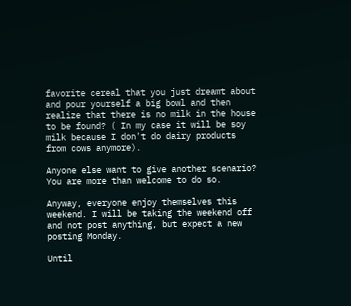favorite cereal that you just dreamt about and pour yourself a big bowl and then realize that there is no milk in the house to be found? ( In my case it will be soy milk because I don't do dairy products from cows anymore).

Anyone else want to give another scenario? You are more than welcome to do so.

Anyway, everyone enjoy themselves this weekend. I will be taking the weekend off and not post anything, but expect a new posting Monday.

Until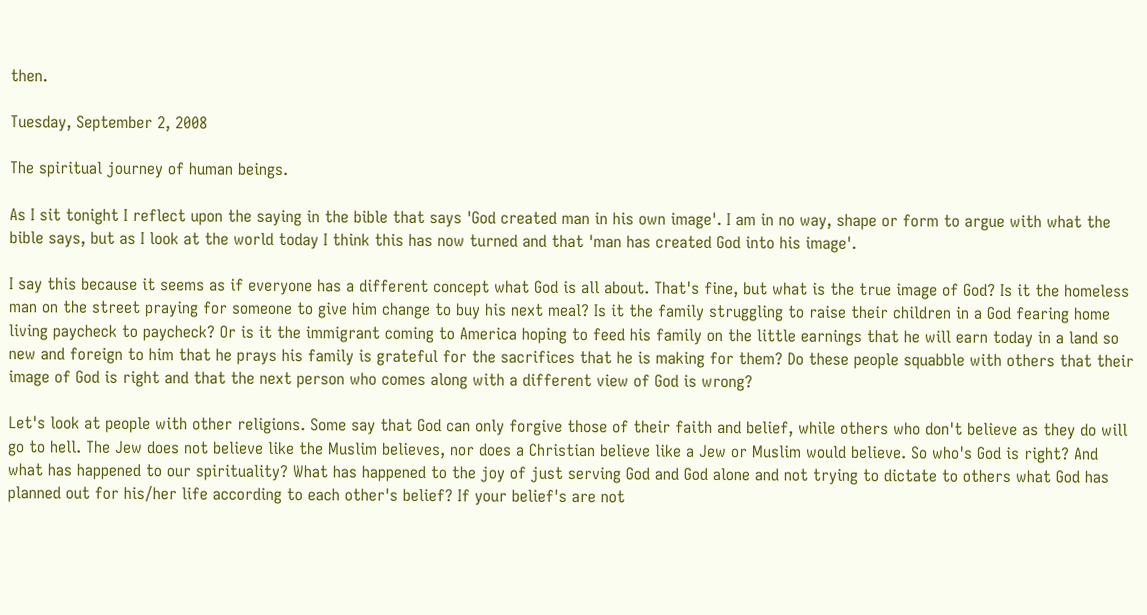then.

Tuesday, September 2, 2008

The spiritual journey of human beings.

As I sit tonight I reflect upon the saying in the bible that says 'God created man in his own image'. I am in no way, shape or form to argue with what the bible says, but as I look at the world today I think this has now turned and that 'man has created God into his image'.

I say this because it seems as if everyone has a different concept what God is all about. That's fine, but what is the true image of God? Is it the homeless man on the street praying for someone to give him change to buy his next meal? Is it the family struggling to raise their children in a God fearing home living paycheck to paycheck? Or is it the immigrant coming to America hoping to feed his family on the little earnings that he will earn today in a land so new and foreign to him that he prays his family is grateful for the sacrifices that he is making for them? Do these people squabble with others that their image of God is right and that the next person who comes along with a different view of God is wrong?

Let's look at people with other religions. Some say that God can only forgive those of their faith and belief, while others who don't believe as they do will go to hell. The Jew does not believe like the Muslim believes, nor does a Christian believe like a Jew or Muslim would believe. So who's God is right? And what has happened to our spirituality? What has happened to the joy of just serving God and God alone and not trying to dictate to others what God has planned out for his/her life according to each other's belief? If your belief's are not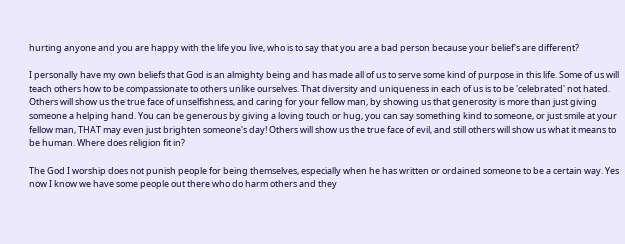hurting anyone and you are happy with the life you live, who is to say that you are a bad person because your belief's are different?

I personally have my own beliefs that God is an almighty being and has made all of us to serve some kind of purpose in this life. Some of us will teach others how to be compassionate to others unlike ourselves. That diversity and uniqueness in each of us is to be 'celebrated' not hated. Others will show us the true face of unselfishness, and caring for your fellow man, by showing us that generosity is more than just giving someone a helping hand. You can be generous by giving a loving touch or hug, you can say something kind to someone, or just smile at your fellow man, THAT may even just brighten someone's day! Others will show us the true face of evil, and still others will show us what it means to be human. Where does religion fit in?

The God I worship does not punish people for being themselves, especially when he has written or ordained someone to be a certain way. Yes now I know we have some people out there who do harm others and they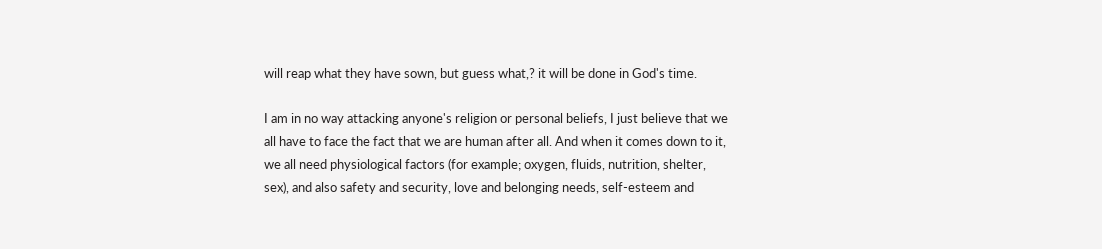will reap what they have sown, but guess what,? it will be done in God's time.

I am in no way attacking anyone's religion or personal beliefs, I just believe that we all have to face the fact that we are human after all. And when it comes down to it, we all need physiological factors (for example; oxygen, fluids, nutrition, shelter, sex), and also safety and security, love and belonging needs, self-esteem and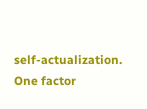self-actualization. One factor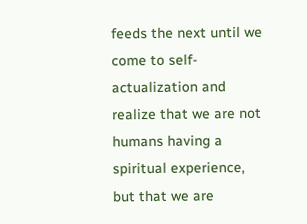feeds the next until we come to self-actualization and realize that we are not humans having a spiritual experience, but that we are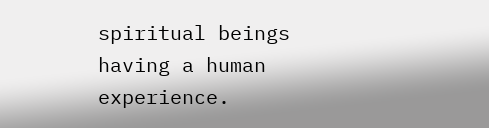spiritual beings having a human experience.